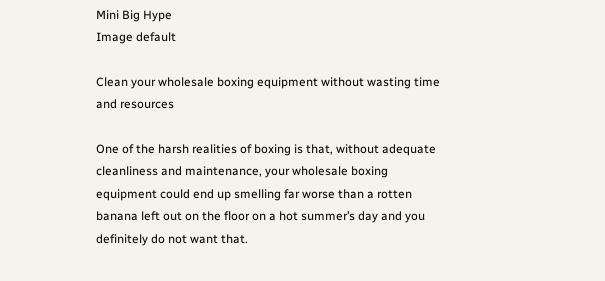Mini Big Hype
Image default

Clean your wholesale boxing equipment without wasting time and resources

One of the harsh realities of boxing is that, without adequate cleanliness and maintenance, your wholesale boxing equipment could end up smelling far worse than a rotten banana left out on the floor on a hot summer’s day and you definitely do not want that.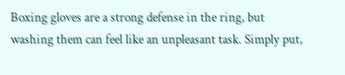Boxing gloves are a strong defense in the ring, but washing them can feel like an unpleasant task. Simply put,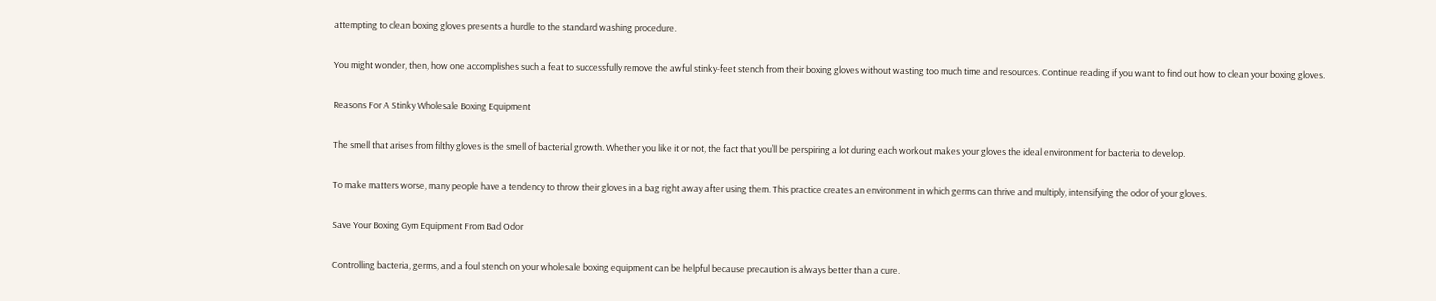attempting to clean boxing gloves presents a hurdle to the standard washing procedure.

You might wonder, then, how one accomplishes such a feat to successfully remove the awful stinky-feet stench from their boxing gloves without wasting too much time and resources. Continue reading if you want to find out how to clean your boxing gloves.

Reasons For A Stinky Wholesale Boxing Equipment

The smell that arises from filthy gloves is the smell of bacterial growth. Whether you like it or not, the fact that you’ll be perspiring a lot during each workout makes your gloves the ideal environment for bacteria to develop.

To make matters worse, many people have a tendency to throw their gloves in a bag right away after using them. This practice creates an environment in which germs can thrive and multiply, intensifying the odor of your gloves.

Save Your Boxing Gym Equipment From Bad Odor

Controlling bacteria, germs, and a foul stench on your wholesale boxing equipment can be helpful because precaution is always better than a cure.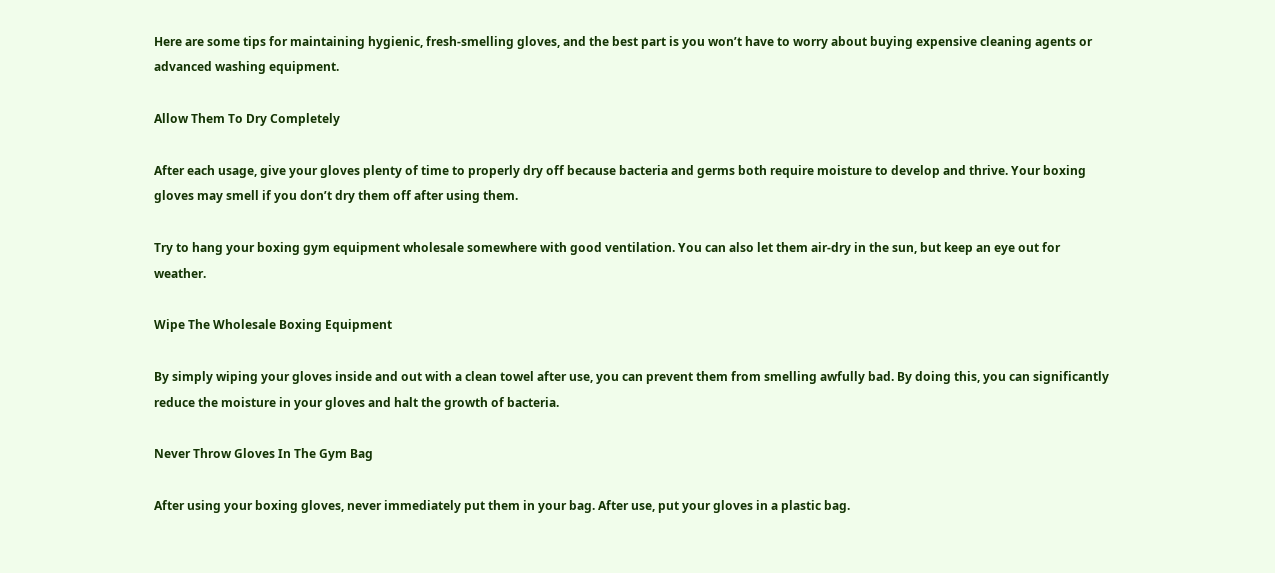Here are some tips for maintaining hygienic, fresh-smelling gloves, and the best part is you won’t have to worry about buying expensive cleaning agents or advanced washing equipment.

Allow Them To Dry Completely

After each usage, give your gloves plenty of time to properly dry off because bacteria and germs both require moisture to develop and thrive. Your boxing gloves may smell if you don’t dry them off after using them.

Try to hang your boxing gym equipment wholesale somewhere with good ventilation. You can also let them air-dry in the sun, but keep an eye out for weather.

Wipe The Wholesale Boxing Equipment

By simply wiping your gloves inside and out with a clean towel after use, you can prevent them from smelling awfully bad. By doing this, you can significantly reduce the moisture in your gloves and halt the growth of bacteria.

Never Throw Gloves In The Gym Bag

After using your boxing gloves, never immediately put them in your bag. After use, put your gloves in a plastic bag.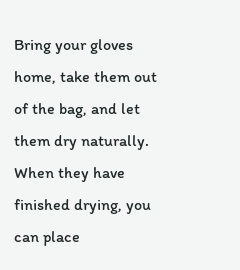Bring your gloves home, take them out of the bag, and let them dry naturally. When they have finished drying, you can place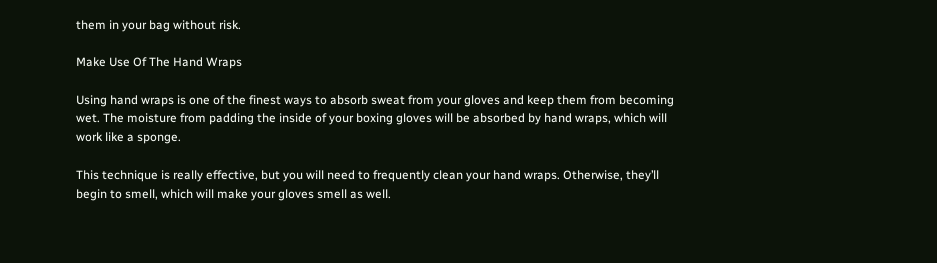them in your bag without risk.

Make Use Of The Hand Wraps

Using hand wraps is one of the finest ways to absorb sweat from your gloves and keep them from becoming wet. The moisture from padding the inside of your boxing gloves will be absorbed by hand wraps, which will work like a sponge.

This technique is really effective, but you will need to frequently clean your hand wraps. Otherwise, they’ll begin to smell, which will make your gloves smell as well.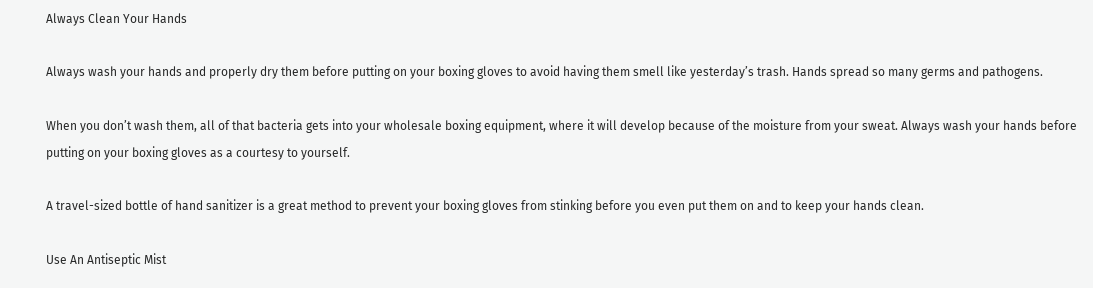Always Clean Your Hands

Always wash your hands and properly dry them before putting on your boxing gloves to avoid having them smell like yesterday’s trash. Hands spread so many germs and pathogens.

When you don’t wash them, all of that bacteria gets into your wholesale boxing equipment, where it will develop because of the moisture from your sweat. Always wash your hands before putting on your boxing gloves as a courtesy to yourself.

A travel-sized bottle of hand sanitizer is a great method to prevent your boxing gloves from stinking before you even put them on and to keep your hands clean.

Use An Antiseptic Mist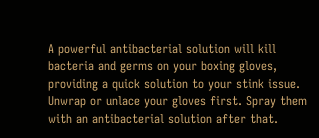A powerful antibacterial solution will kill bacteria and germs on your boxing gloves, providing a quick solution to your stink issue. Unwrap or unlace your gloves first. Spray them with an antibacterial solution after that.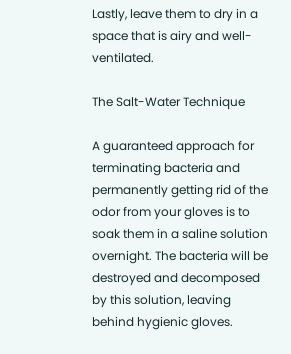Lastly, leave them to dry in a space that is airy and well-ventilated.

The Salt-Water Technique

A guaranteed approach for terminating bacteria and permanently getting rid of the odor from your gloves is to soak them in a saline solution overnight. The bacteria will be destroyed and decomposed by this solution, leaving behind hygienic gloves.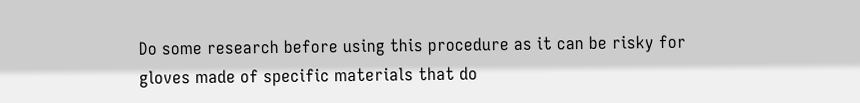Do some research before using this procedure as it can be risky for gloves made of specific materials that do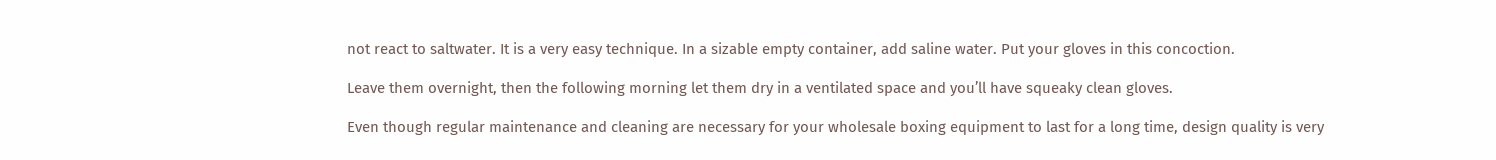not react to saltwater. It is a very easy technique. In a sizable empty container, add saline water. Put your gloves in this concoction.

Leave them overnight, then the following morning let them dry in a ventilated space and you’ll have squeaky clean gloves.

Even though regular maintenance and cleaning are necessary for your wholesale boxing equipment to last for a long time, design quality is very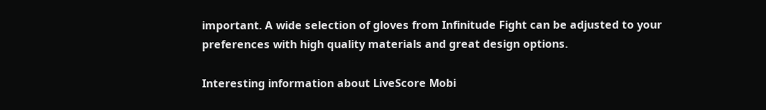important. A wide selection of gloves from Infinitude Fight can be adjusted to your preferences with high quality materials and great design options.

Interesting information about LiveScore Mobi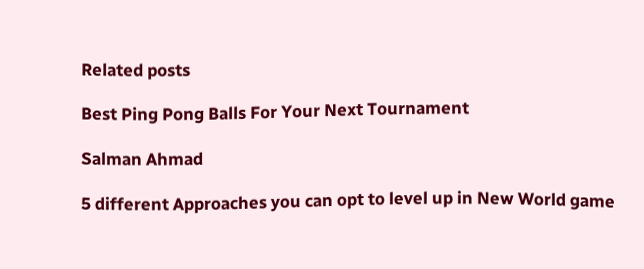Related posts

Best Ping Pong Balls For Your Next Tournament

Salman Ahmad

5 different Approaches you can opt to level up in New World game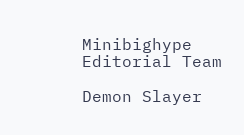Minibighype Editorial Team

Demon Slayer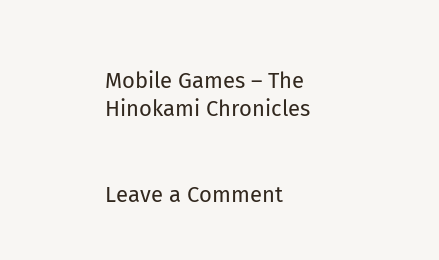Mobile Games – The Hinokami Chronicles


Leave a Comment